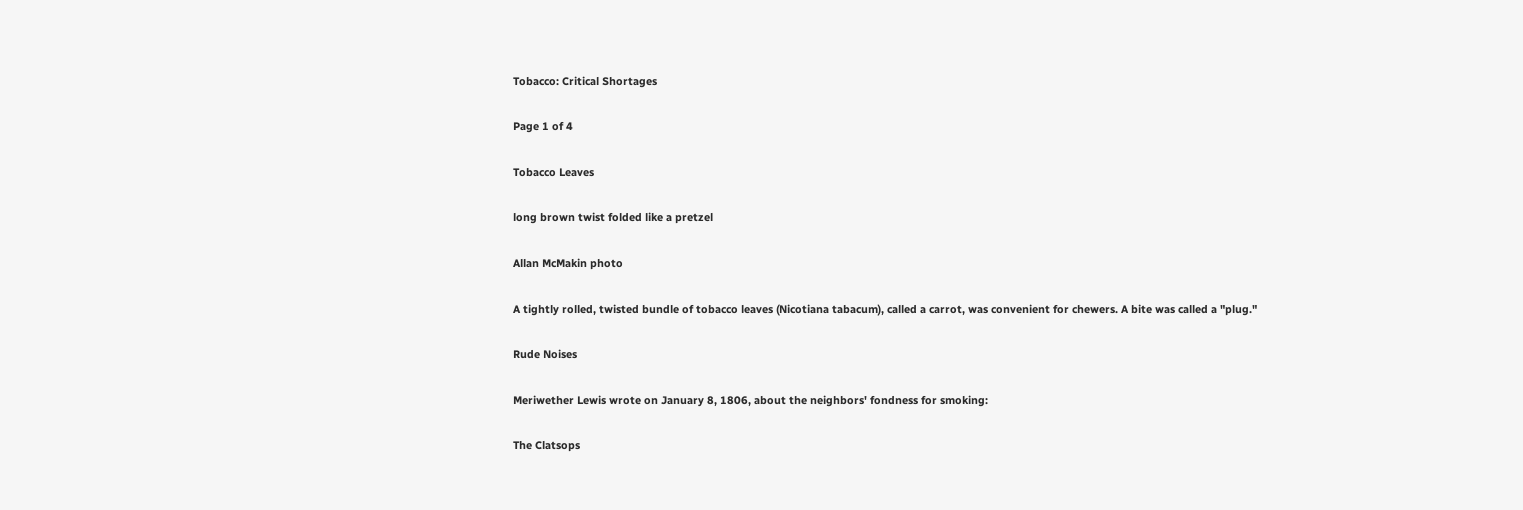Tobacco: Critical Shortages

Page 1 of 4

Tobacco Leaves

long brown twist folded like a pretzel

Allan McMakin photo

A tightly rolled, twisted bundle of tobacco leaves (Nicotiana tabacum), called a carrot, was convenient for chewers. A bite was called a "plug."

Rude Noises

Meriwether Lewis wrote on January 8, 1806, about the neighbors' fondness for smoking:

The Clatsops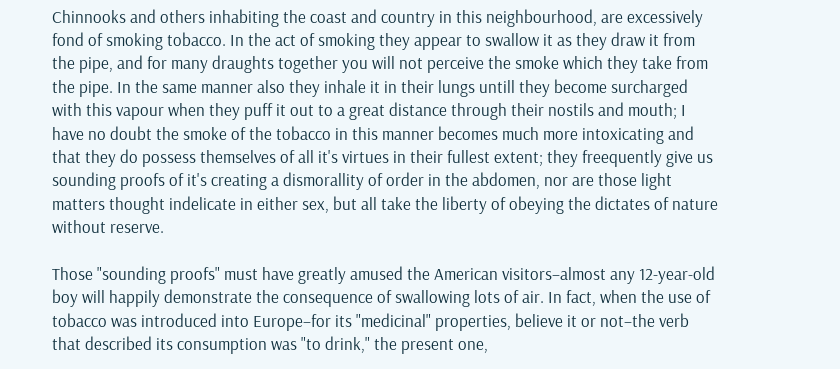Chinnooks and others inhabiting the coast and country in this neighbourhood, are excessively fond of smoking tobacco. In the act of smoking they appear to swallow it as they draw it from the pipe, and for many draughts together you will not perceive the smoke which they take from the pipe. In the same manner also they inhale it in their lungs untill they become surcharged with this vapour when they puff it out to a great distance through their nostils and mouth; I have no doubt the smoke of the tobacco in this manner becomes much more intoxicating and that they do possess themselves of all it's virtues in their fullest extent; they freequently give us sounding proofs of it's creating a dismorallity of order in the abdomen, nor are those light matters thought indelicate in either sex, but all take the liberty of obeying the dictates of nature without reserve.

Those "sounding proofs" must have greatly amused the American visitors–almost any 12-year-old boy will happily demonstrate the consequence of swallowing lots of air. In fact, when the use of tobacco was introduced into Europe–for its "medicinal" properties, believe it or not–the verb that described its consumption was "to drink," the present one,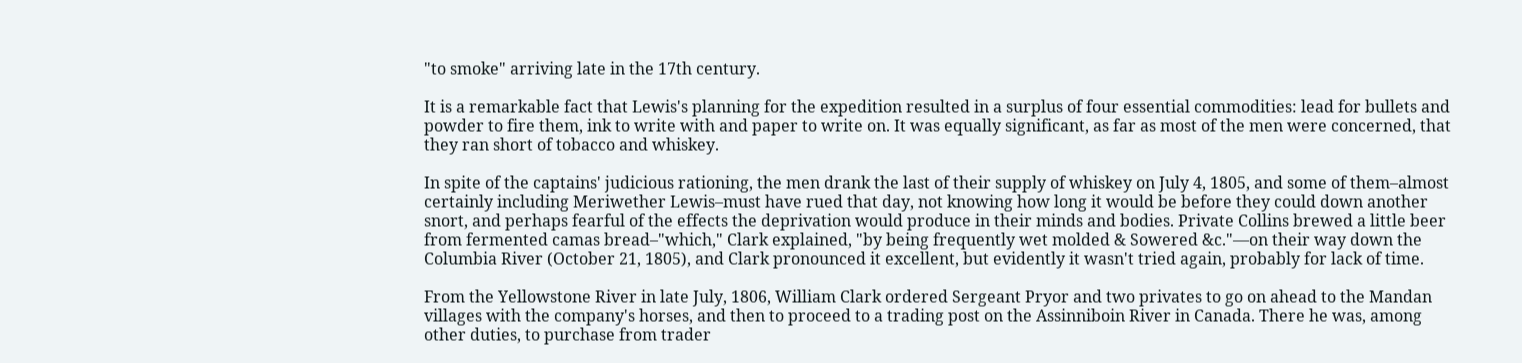"to smoke" arriving late in the 17th century.

It is a remarkable fact that Lewis's planning for the expedition resulted in a surplus of four essential commodities: lead for bullets and powder to fire them, ink to write with and paper to write on. It was equally significant, as far as most of the men were concerned, that they ran short of tobacco and whiskey.

In spite of the captains' judicious rationing, the men drank the last of their supply of whiskey on July 4, 1805, and some of them–almost certainly including Meriwether Lewis–must have rued that day, not knowing how long it would be before they could down another snort, and perhaps fearful of the effects the deprivation would produce in their minds and bodies. Private Collins brewed a little beer from fermented camas bread–"which," Clark explained, "by being frequently wet molded & Sowered &c."—on their way down the Columbia River (October 21, 1805), and Clark pronounced it excellent, but evidently it wasn't tried again, probably for lack of time.

From the Yellowstone River in late July, 1806, William Clark ordered Sergeant Pryor and two privates to go on ahead to the Mandan villages with the company's horses, and then to proceed to a trading post on the Assinniboin River in Canada. There he was, among other duties, to purchase from trader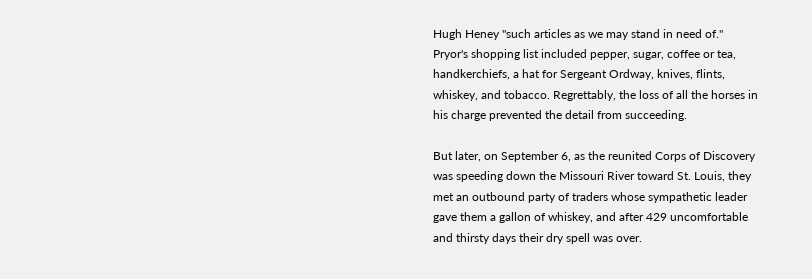Hugh Heney "such articles as we may stand in need of." Pryor's shopping list included pepper, sugar, coffee or tea, handkerchiefs, a hat for Sergeant Ordway, knives, flints, whiskey, and tobacco. Regrettably, the loss of all the horses in his charge prevented the detail from succeeding.

But later, on September 6, as the reunited Corps of Discovery was speeding down the Missouri River toward St. Louis, they met an outbound party of traders whose sympathetic leader gave them a gallon of whiskey, and after 429 uncomfortable and thirsty days their dry spell was over.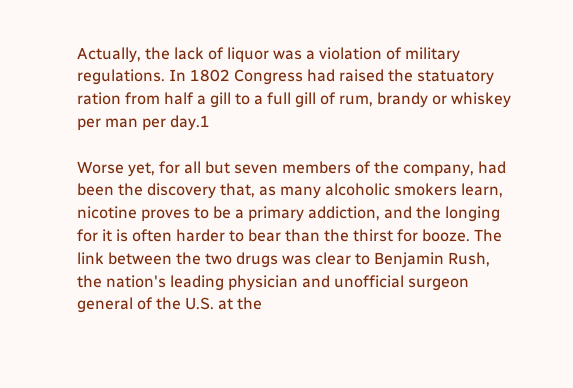Actually, the lack of liquor was a violation of military regulations. In 1802 Congress had raised the statuatory ration from half a gill to a full gill of rum, brandy or whiskey per man per day.1

Worse yet, for all but seven members of the company, had been the discovery that, as many alcoholic smokers learn, nicotine proves to be a primary addiction, and the longing for it is often harder to bear than the thirst for booze. The link between the two drugs was clear to Benjamin Rush, the nation's leading physician and unofficial surgeon general of the U.S. at the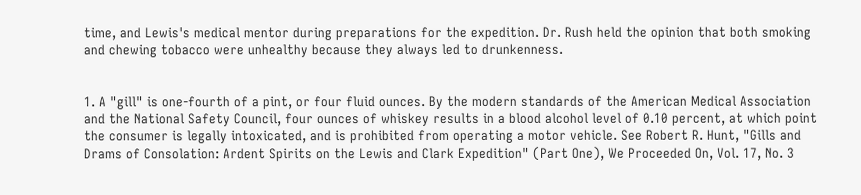time, and Lewis's medical mentor during preparations for the expedition. Dr. Rush held the opinion that both smoking and chewing tobacco were unhealthy because they always led to drunkenness.


1. A "gill" is one-fourth of a pint, or four fluid ounces. By the modern standards of the American Medical Association and the National Safety Council, four ounces of whiskey results in a blood alcohol level of 0.10 percent, at which point the consumer is legally intoxicated, and is prohibited from operating a motor vehicle. See Robert R. Hunt, "Gills and Drams of Consolation: Ardent Spirits on the Lewis and Clark Expedition" (Part One), We Proceeded On, Vol. 17, No. 3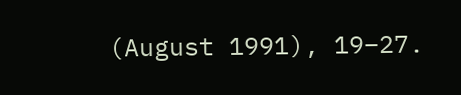(August 1991), 19–27.